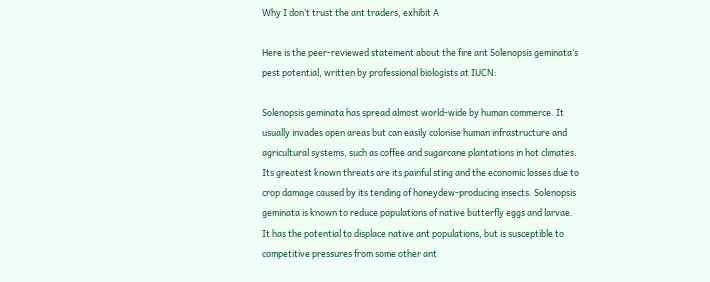Why I don’t trust the ant traders, exhibit A

Here is the peer-reviewed statement about the fire ant Solenopsis geminata‘s pest potential, written by professional biologists at IUCN:

Solenopsis geminata has spread almost world-wide by human commerce. It usually invades open areas but can easily colonise human infrastructure and agricultural systems, such as coffee and sugarcane plantations in hot climates. Its greatest known threats are its painful sting and the economic losses due to crop damage caused by its tending of honeydew-producing insects. Solenopsis geminata is known to reduce populations of native butterfly eggs and larvae. It has the potential to displace native ant populations, but is susceptible to competitive pressures from some other ant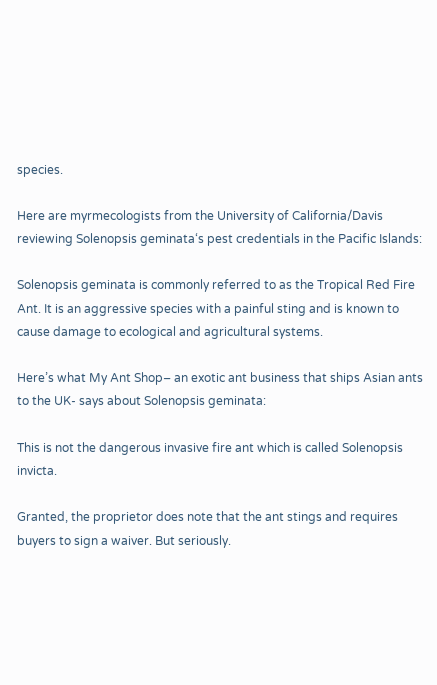species.

Here are myrmecologists from the University of California/Davis reviewing Solenopsis geminata‘s pest credentials in the Pacific Islands:

Solenopsis geminata is commonly referred to as the Tropical Red Fire Ant. It is an aggressive species with a painful sting and is known to cause damage to ecological and agricultural systems.

Here’s what My Ant Shop– an exotic ant business that ships Asian ants to the UK- says about Solenopsis geminata:

This is not the dangerous invasive fire ant which is called Solenopsis invicta.

Granted, the proprietor does note that the ant stings and requires buyers to sign a waiver. But seriously.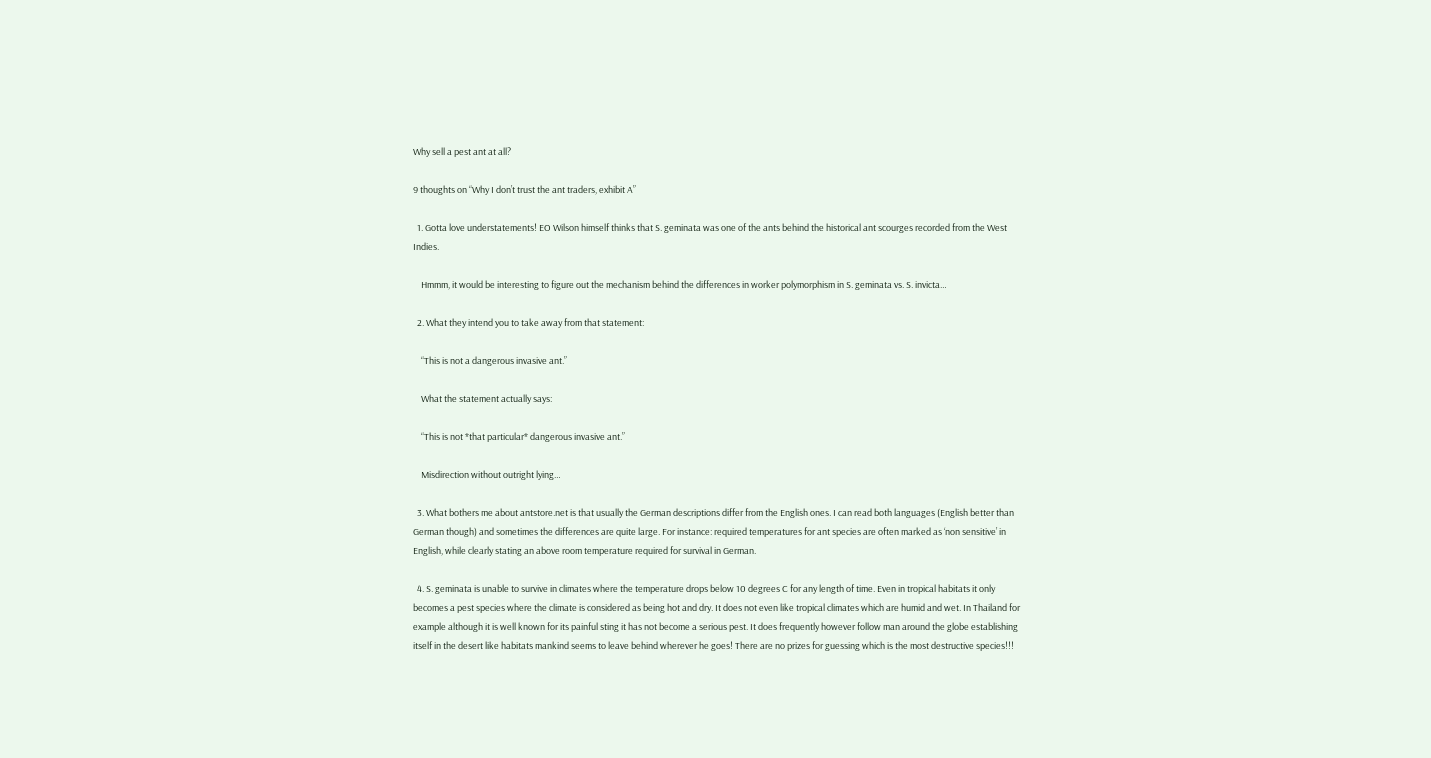Why sell a pest ant at all?

9 thoughts on “Why I don’t trust the ant traders, exhibit A”

  1. Gotta love understatements! EO Wilson himself thinks that S. geminata was one of the ants behind the historical ant scourges recorded from the West Indies.

    Hmmm, it would be interesting to figure out the mechanism behind the differences in worker polymorphism in S. geminata vs. S. invicta…

  2. What they intend you to take away from that statement:

    “This is not a dangerous invasive ant.”

    What the statement actually says:

    “This is not *that particular* dangerous invasive ant.”

    Misdirection without outright lying…

  3. What bothers me about antstore.net is that usually the German descriptions differ from the English ones. I can read both languages (English better than German though) and sometimes the differences are quite large. For instance: required temperatures for ant species are often marked as ‘non sensitive’ in English, while clearly stating an above room temperature required for survival in German.

  4. S. geminata is unable to survive in climates where the temperature drops below 10 degrees C for any length of time. Even in tropical habitats it only becomes a pest species where the climate is considered as being hot and dry. It does not even like tropical climates which are humid and wet. In Thailand for example although it is well known for its painful sting it has not become a serious pest. It does frequently however follow man around the globe establishing itself in the desert like habitats mankind seems to leave behind wherever he goes! There are no prizes for guessing which is the most destructive species!!!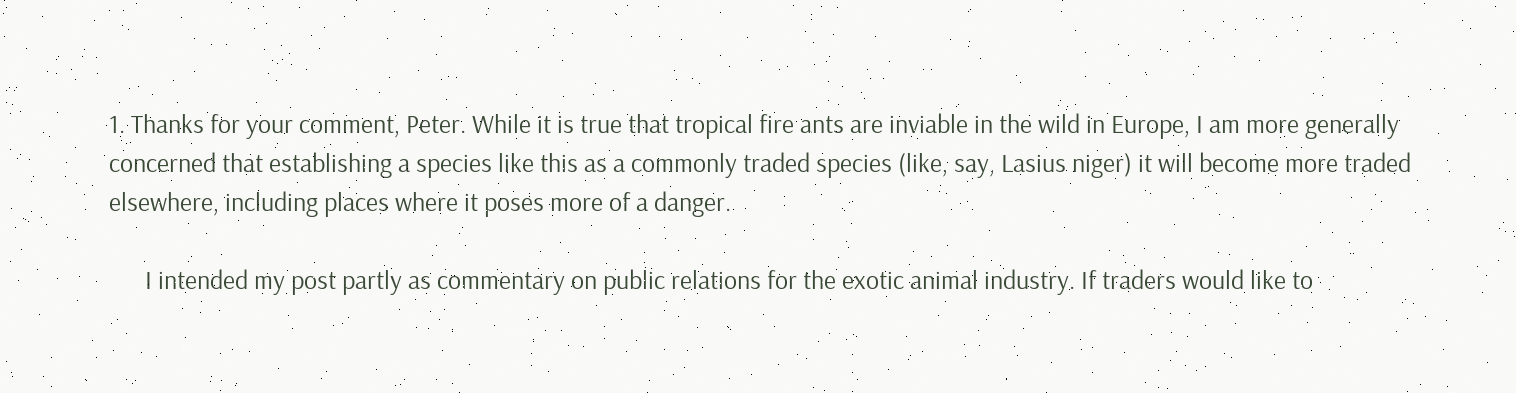1. Thanks for your comment, Peter. While it is true that tropical fire ants are inviable in the wild in Europe, I am more generally concerned that establishing a species like this as a commonly traded species (like, say, Lasius niger) it will become more traded elsewhere, including places where it poses more of a danger.

      I intended my post partly as commentary on public relations for the exotic animal industry. If traders would like to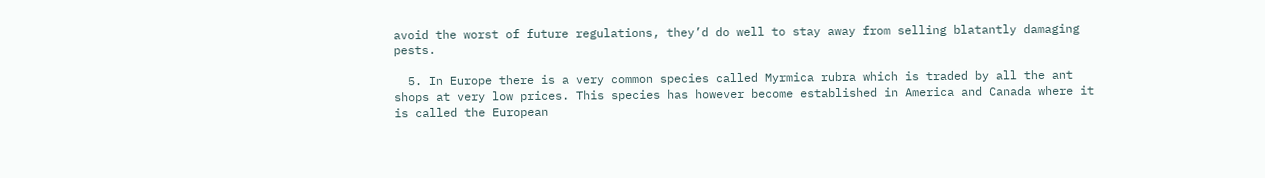avoid the worst of future regulations, they’d do well to stay away from selling blatantly damaging pests.

  5. In Europe there is a very common species called Myrmica rubra which is traded by all the ant shops at very low prices. This species has however become established in America and Canada where it is called the European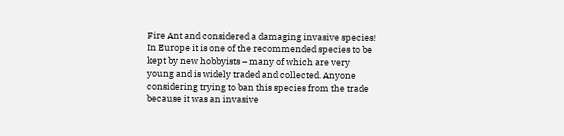Fire Ant and considered a damaging invasive species! In Europe it is one of the recommended species to be kept by new hobbyists – many of which are very young and is widely traded and collected. Anyone considering trying to ban this species from the trade because it was an invasive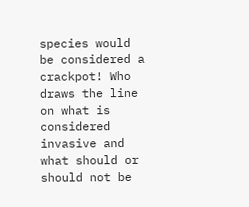species would be considered a crackpot! Who draws the line on what is considered invasive and what should or should not be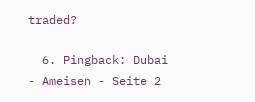traded?

  6. Pingback: Dubai - Ameisen - Seite 2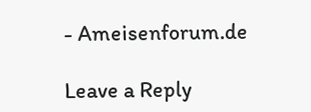- Ameisenforum.de

Leave a Reply